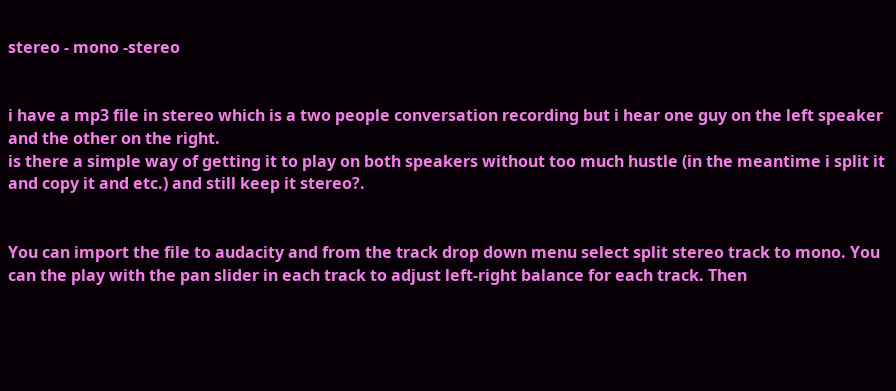stereo - mono -stereo


i have a mp3 file in stereo which is a two people conversation recording but i hear one guy on the left speaker and the other on the right.
is there a simple way of getting it to play on both speakers without too much hustle (in the meantime i split it and copy it and etc.) and still keep it stereo?.


You can import the file to audacity and from the track drop down menu select split stereo track to mono. You can the play with the pan slider in each track to adjust left-right balance for each track. Then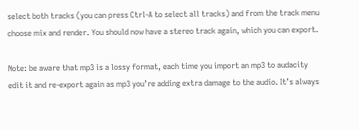select both tracks (you can press Ctrl-A to select all tracks) and from the track menu choose mix and render. You should now have a stereo track again, which you can export.

Note: be aware that mp3 is a lossy format, each time you import an mp3 to audacity edit it and re-export again as mp3 you’re adding extra damage to the audio. It’s always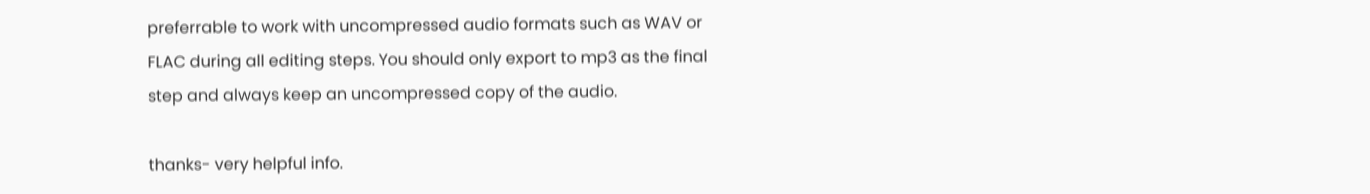preferrable to work with uncompressed audio formats such as WAV or FLAC during all editing steps. You should only export to mp3 as the final step and always keep an uncompressed copy of the audio.

thanks- very helpful info.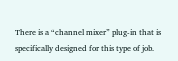There is a “channel mixer” plug-in that is specifically designed for this type of job.